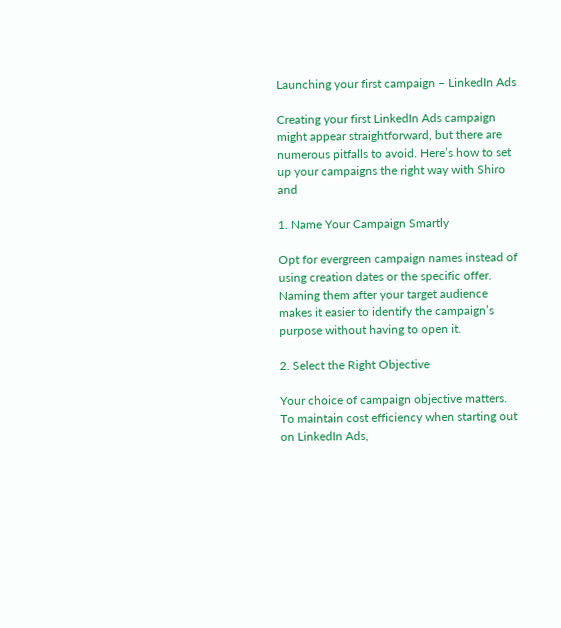Launching your first campaign – LinkedIn Ads

Creating your first LinkedIn Ads campaign might appear straightforward, but there are numerous pitfalls to avoid. Here’s how to set up your campaigns the right way with Shiro and

1. Name Your Campaign Smartly

Opt for evergreen campaign names instead of using creation dates or the specific offer. Naming them after your target audience makes it easier to identify the campaign’s purpose without having to open it.

2. Select the Right Objective

Your choice of campaign objective matters. To maintain cost efficiency when starting out on LinkedIn Ads,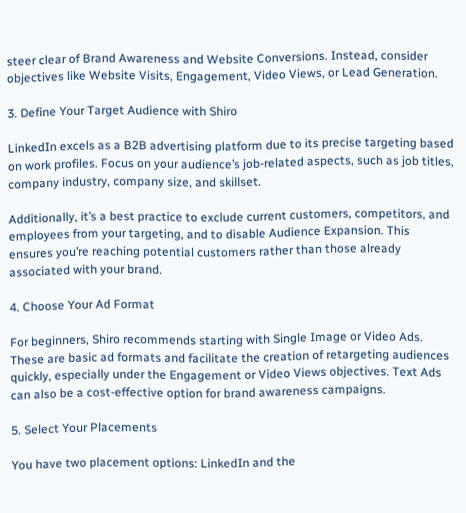steer clear of Brand Awareness and Website Conversions. Instead, consider objectives like Website Visits, Engagement, Video Views, or Lead Generation.

3. Define Your Target Audience with Shiro

LinkedIn excels as a B2B advertising platform due to its precise targeting based on work profiles. Focus on your audience’s job-related aspects, such as job titles, company industry, company size, and skillset.

Additionally, it’s a best practice to exclude current customers, competitors, and employees from your targeting, and to disable Audience Expansion. This ensures you’re reaching potential customers rather than those already associated with your brand.

4. Choose Your Ad Format

For beginners, Shiro recommends starting with Single Image or Video Ads. These are basic ad formats and facilitate the creation of retargeting audiences quickly, especially under the Engagement or Video Views objectives. Text Ads can also be a cost-effective option for brand awareness campaigns.

5. Select Your Placements

You have two placement options: LinkedIn and the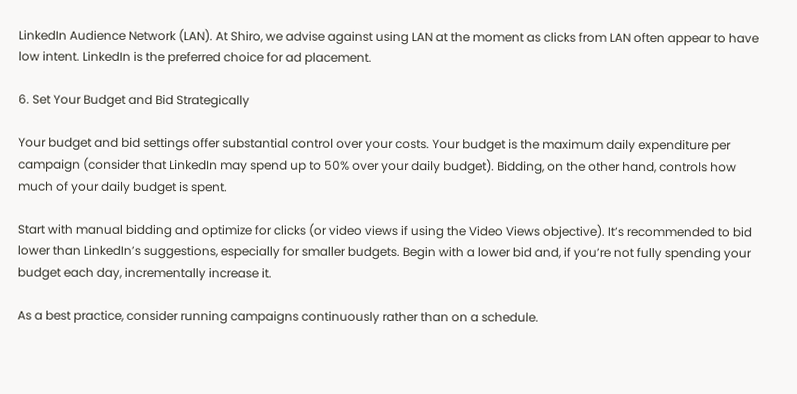LinkedIn Audience Network (LAN). At Shiro, we advise against using LAN at the moment as clicks from LAN often appear to have low intent. LinkedIn is the preferred choice for ad placement.

6. Set Your Budget and Bid Strategically

Your budget and bid settings offer substantial control over your costs. Your budget is the maximum daily expenditure per campaign (consider that LinkedIn may spend up to 50% over your daily budget). Bidding, on the other hand, controls how much of your daily budget is spent.

Start with manual bidding and optimize for clicks (or video views if using the Video Views objective). It’s recommended to bid lower than LinkedIn’s suggestions, especially for smaller budgets. Begin with a lower bid and, if you’re not fully spending your budget each day, incrementally increase it.

As a best practice, consider running campaigns continuously rather than on a schedule.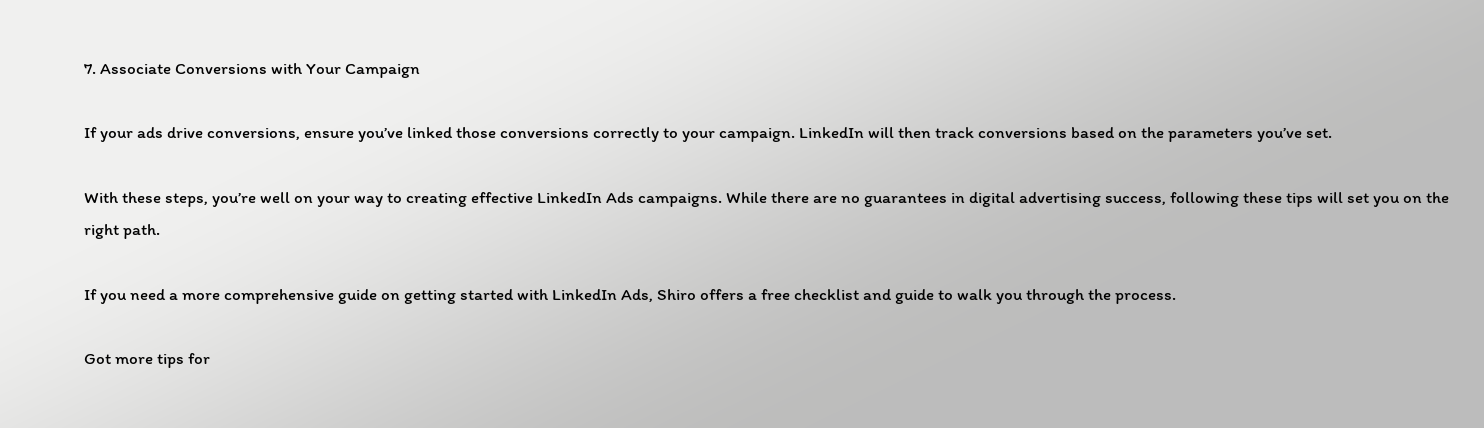7. Associate Conversions with Your Campaign

If your ads drive conversions, ensure you’ve linked those conversions correctly to your campaign. LinkedIn will then track conversions based on the parameters you’ve set.

With these steps, you’re well on your way to creating effective LinkedIn Ads campaigns. While there are no guarantees in digital advertising success, following these tips will set you on the right path.

If you need a more comprehensive guide on getting started with LinkedIn Ads, Shiro offers a free checklist and guide to walk you through the process.

Got more tips for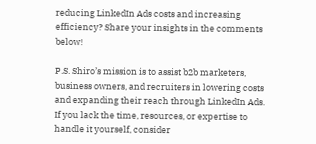reducing LinkedIn Ads costs and increasing efficiency? Share your insights in the comments below!

P.S. Shiro’s mission is to assist b2b marketers, business owners, and recruiters in lowering costs and expanding their reach through LinkedIn Ads. If you lack the time, resources, or expertise to handle it yourself, consider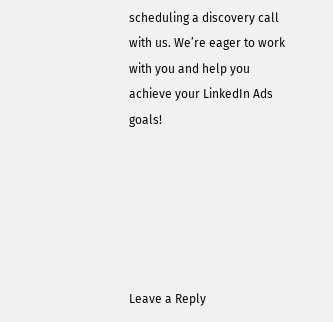scheduling a discovery call with us. We’re eager to work with you and help you achieve your LinkedIn Ads goals!






Leave a Reply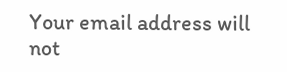Your email address will not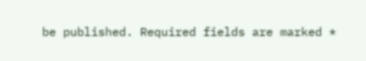be published. Required fields are marked *